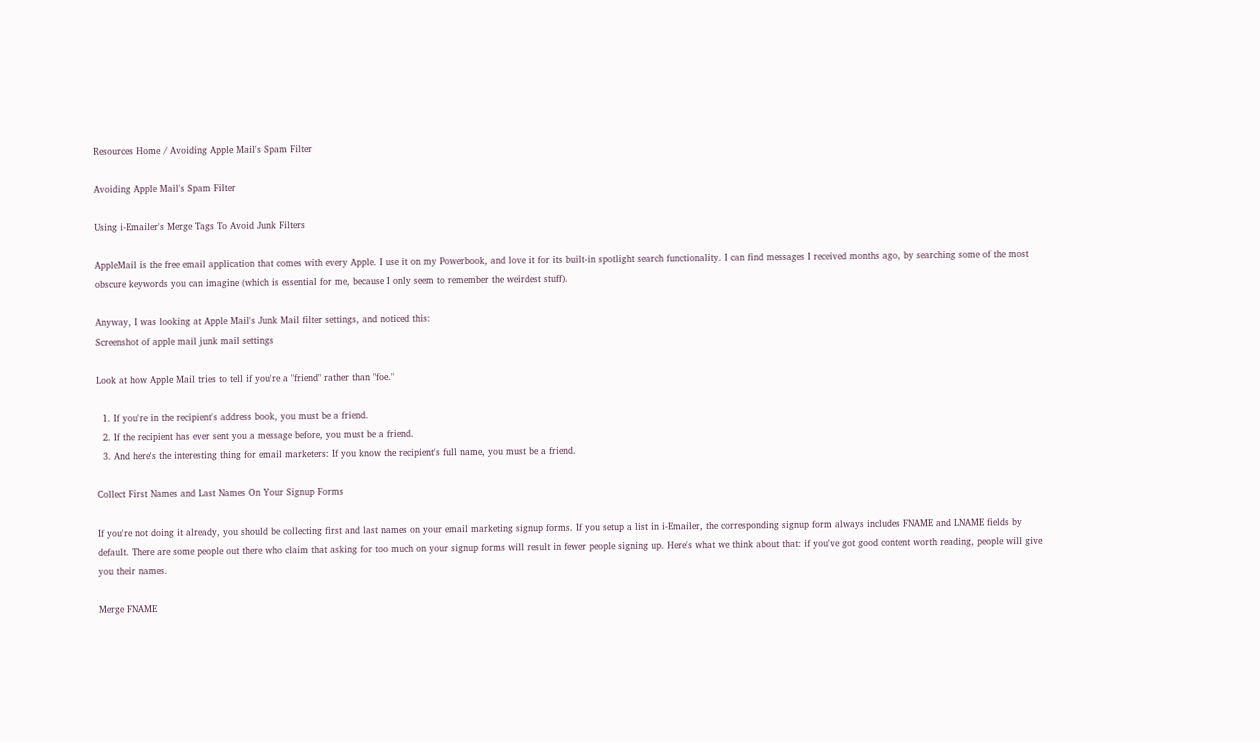Resources Home / Avoiding Apple Mail's Spam Filter

Avoiding Apple Mail's Spam Filter

Using i-Emailer's Merge Tags To Avoid Junk Filters

AppleMail is the free email application that comes with every Apple. I use it on my Powerbook, and love it for its built-in spotlight search functionality. I can find messages I received months ago, by searching some of the most obscure keywords you can imagine (which is essential for me, because I only seem to remember the weirdest stuff).

Anyway, I was looking at Apple Mail's Junk Mail filter settings, and noticed this:
Screenshot of apple mail junk mail settings

Look at how Apple Mail tries to tell if you're a "friend" rather than "foe."

  1. If you're in the recipient's address book, you must be a friend.
  2. If the recipient has ever sent you a message before, you must be a friend.
  3. And here's the interesting thing for email marketers: If you know the recipient's full name, you must be a friend.

Collect First Names and Last Names On Your Signup Forms

If you're not doing it already, you should be collecting first and last names on your email marketing signup forms. If you setup a list in i-Emailer, the corresponding signup form always includes FNAME and LNAME fields by default. There are some people out there who claim that asking for too much on your signup forms will result in fewer people signing up. Here's what we think about that: if you've got good content worth reading, people will give you their names.

Merge FNAME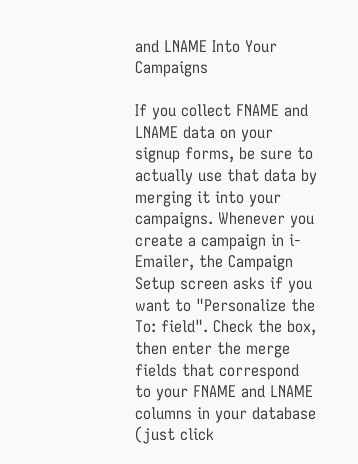and LNAME Into Your Campaigns

If you collect FNAME and LNAME data on your signup forms, be sure to actually use that data by merging it into your campaigns. Whenever you create a campaign in i-Emailer, the Campaign Setup screen asks if you want to "Personalize the To: field". Check the box, then enter the merge fields that correspond to your FNAME and LNAME columns in your database (just click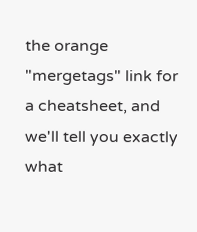the orange "mergetags" link for a cheatsheet, and we'll tell you exactly what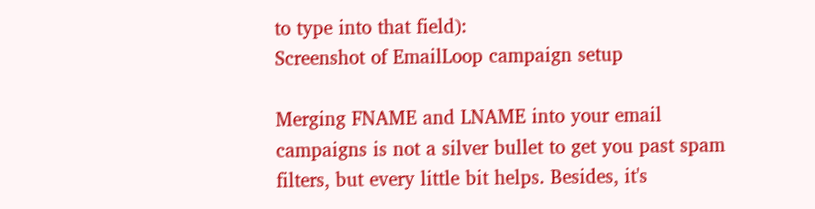to type into that field):
Screenshot of EmailLoop campaign setup

Merging FNAME and LNAME into your email campaigns is not a silver bullet to get you past spam filters, but every little bit helps. Besides, it's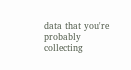data that you're probably collecting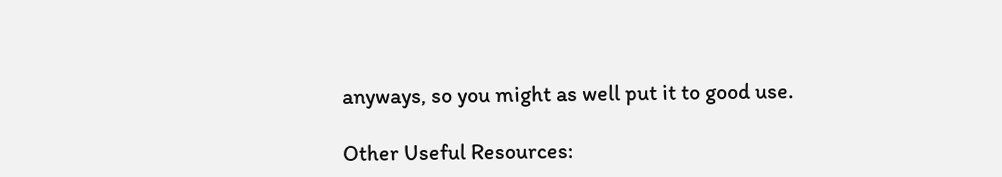anyways, so you might as well put it to good use.

Other Useful Resources: